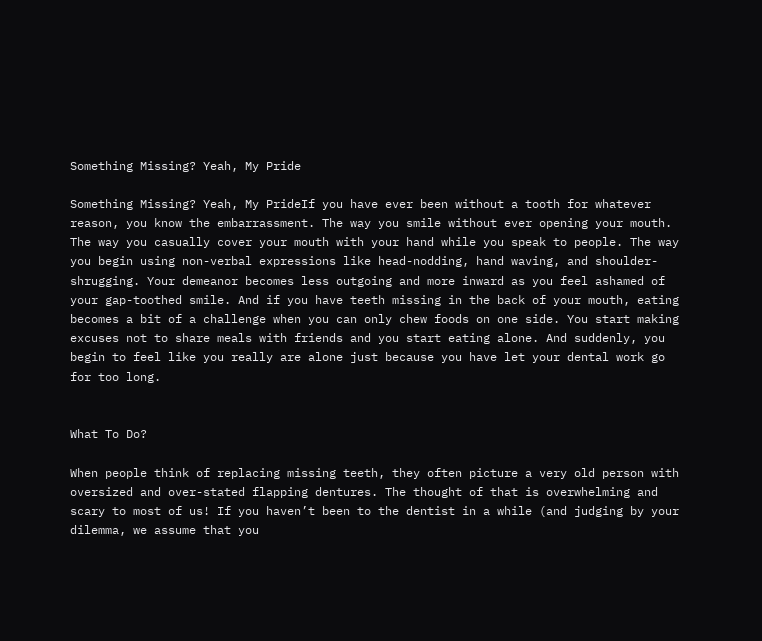Something Missing? Yeah, My Pride

Something Missing? Yeah, My PrideIf you have ever been without a tooth for whatever reason, you know the embarrassment. The way you smile without ever opening your mouth. The way you casually cover your mouth with your hand while you speak to people. The way you begin using non-verbal expressions like head-nodding, hand waving, and shoulder-shrugging. Your demeanor becomes less outgoing and more inward as you feel ashamed of your gap-toothed smile. And if you have teeth missing in the back of your mouth, eating becomes a bit of a challenge when you can only chew foods on one side. You start making excuses not to share meals with friends and you start eating alone. And suddenly, you begin to feel like you really are alone just because you have let your dental work go for too long.


What To Do?

When people think of replacing missing teeth, they often picture a very old person with oversized and over-stated flapping dentures. The thought of that is overwhelming and scary to most of us! If you haven’t been to the dentist in a while (and judging by your dilemma, we assume that you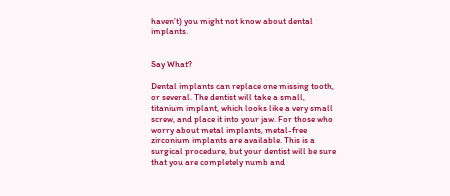haven’t) you might not know about dental implants.


Say What?

Dental implants can replace one missing tooth, or several. The dentist will take a small, titanium implant, which looks like a very small screw, and place it into your jaw. For those who worry about metal implants, metal-free zirconium implants are available. This is a surgical procedure, but your dentist will be sure that you are completely numb and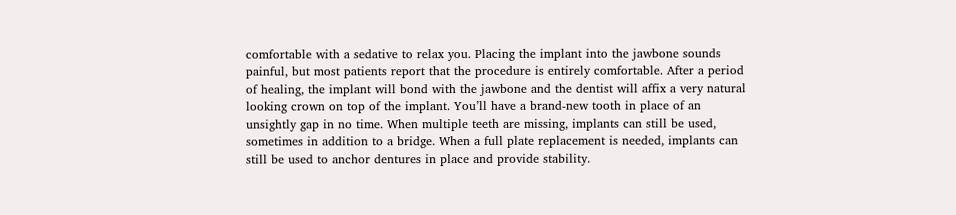comfortable with a sedative to relax you. Placing the implant into the jawbone sounds painful, but most patients report that the procedure is entirely comfortable. After a period of healing, the implant will bond with the jawbone and the dentist will affix a very natural looking crown on top of the implant. You’ll have a brand-new tooth in place of an unsightly gap in no time. When multiple teeth are missing, implants can still be used, sometimes in addition to a bridge. When a full plate replacement is needed, implants can still be used to anchor dentures in place and provide stability.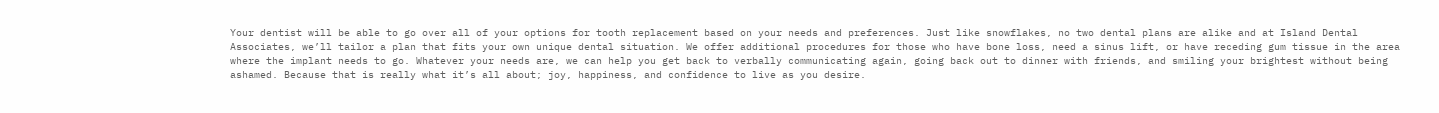Your dentist will be able to go over all of your options for tooth replacement based on your needs and preferences. Just like snowflakes, no two dental plans are alike and at Island Dental Associates, we’ll tailor a plan that fits your own unique dental situation. We offer additional procedures for those who have bone loss, need a sinus lift, or have receding gum tissue in the area where the implant needs to go. Whatever your needs are, we can help you get back to verbally communicating again, going back out to dinner with friends, and smiling your brightest without being ashamed. Because that is really what it’s all about; joy, happiness, and confidence to live as you desire.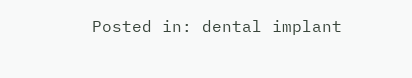Posted in: dental implant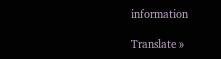information

Translate »